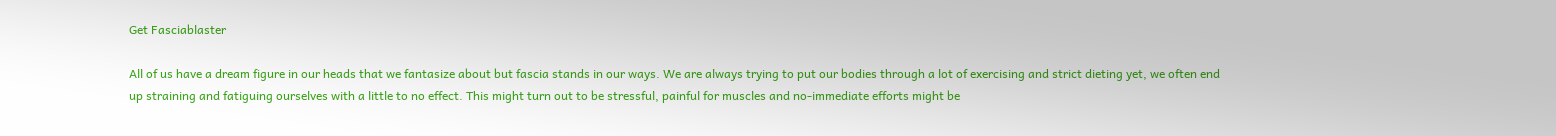Get Fasciablaster

All of us have a dream figure in our heads that we fantasize about but fascia stands in our ways. We are always trying to put our bodies through a lot of exercising and strict dieting yet, we often end up straining and fatiguing ourselves with a little to no effect. This might turn out to be stressful, painful for muscles and no-immediate efforts might be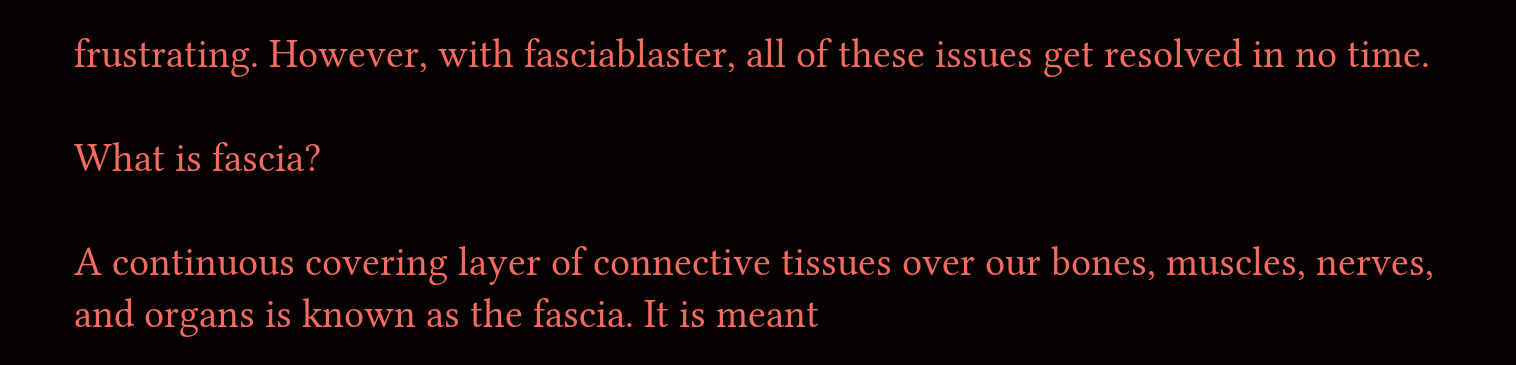frustrating. However, with fasciablaster, all of these issues get resolved in no time.

What is fascia?

A continuous covering layer of connective tissues over our bones, muscles, nerves, and organs is known as the fascia. It is meant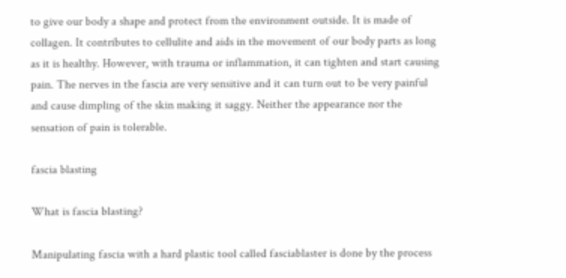to give our body a shape and protect from the environment outside. It is made of collagen. It contributes to cellulite and aids in the movement of our body parts as long as it is healthy. However, with trauma or inflammation, it can tighten and start causing pain. The nerves in the fascia are very sensitive and it can turn out to be very painful and cause dimpling of the skin making it saggy. Neither the appearance nor the sensation of pain is tolerable.

fascia blasting

What is fascia blasting?

Manipulating fascia with a hard plastic tool called fasciablaster is done by the process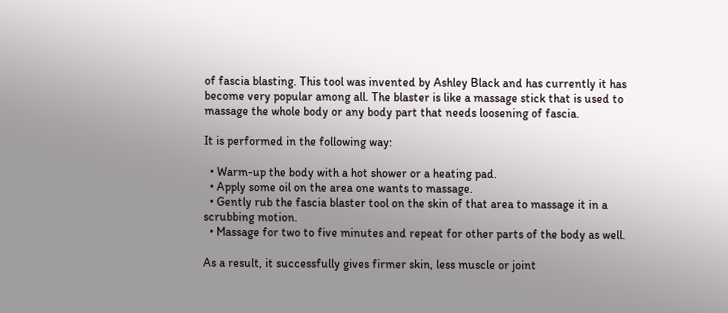of fascia blasting. This tool was invented by Ashley Black and has currently it has become very popular among all. The blaster is like a massage stick that is used to massage the whole body or any body part that needs loosening of fascia.

It is performed in the following way:

  • Warm-up the body with a hot shower or a heating pad.
  • Apply some oil on the area one wants to massage.
  • Gently rub the fascia blaster tool on the skin of that area to massage it in a scrubbing motion.
  • Massage for two to five minutes and repeat for other parts of the body as well.

As a result, it successfully gives firmer skin, less muscle or joint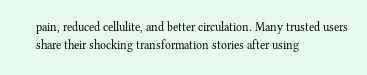pain, reduced cellulite, and better circulation. Many trusted users share their shocking transformation stories after using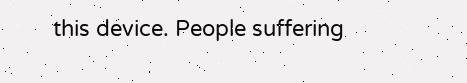this device. People suffering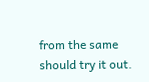from the same should try it out.